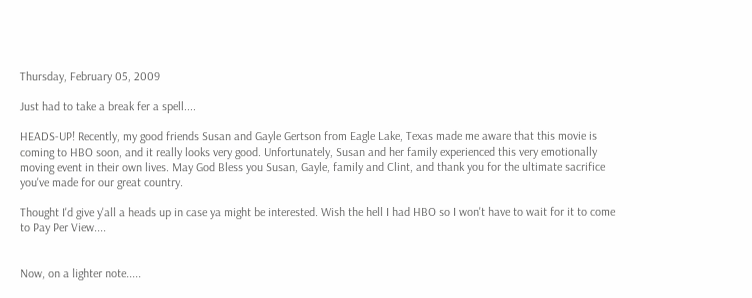Thursday, February 05, 2009

Just had to take a break fer a spell....

HEADS-UP! Recently, my good friends Susan and Gayle Gertson from Eagle Lake, Texas made me aware that this movie is coming to HBO soon, and it really looks very good. Unfortunately, Susan and her family experienced this very emotionally moving event in their own lives. May God Bless you Susan, Gayle, family and Clint, and thank you for the ultimate sacrifice you've made for our great country.

Thought I'd give y'all a heads up in case ya might be interested. Wish the hell I had HBO so I won't have to wait for it to come to Pay Per View....


Now, on a lighter note.....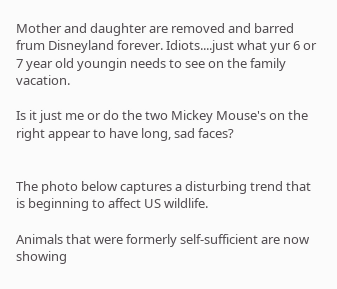Mother and daughter are removed and barred frum Disneyland forever. Idiots....just what yur 6 or 7 year old youngin needs to see on the family vacation.

Is it just me or do the two Mickey Mouse's on the right appear to have long, sad faces?


The photo below captures a disturbing trend that is beginning to affect US wildlife.

Animals that were formerly self-sufficient are now showing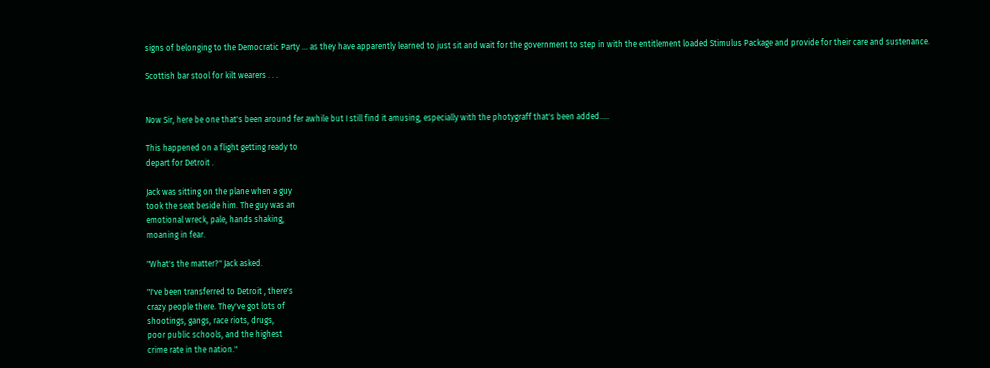signs of belonging to the Democratic Party ... as they have apparently learned to just sit and wait for the government to step in with the entitlement loaded Stimulus Package and provide for their care and sustenance.

Scottish bar stool for kilt wearers . . .


Now Sir, here be one that's been around fer awhile but I still find it amusing, especially with the photygraff that's been added.....

This happened on a flight getting ready to
depart for Detroit .

Jack was sitting on the plane when a guy
took the seat beside him. The guy was an
emotional wreck, pale, hands shaking,
moaning in fear.

"What's the matter?" Jack asked.

"I've been transferred to Detroit , there's
crazy people there. They've got lots of
shootings, gangs, race riots, drugs,
poor public schools, and the highest
crime rate in the nation."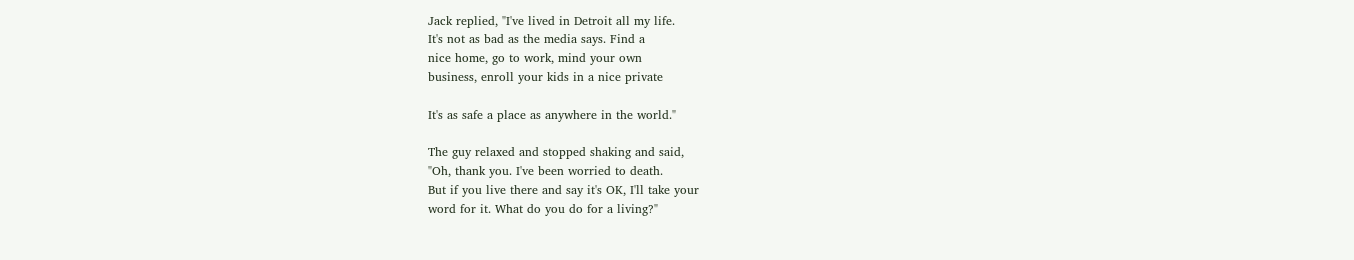Jack replied, "I've lived in Detroit all my life.
It's not as bad as the media says. Find a
nice home, go to work, mind your own
business, enroll your kids in a nice private

It's as safe a place as anywhere in the world."

The guy relaxed and stopped shaking and said,
"Oh, thank you. I've been worried to death.
But if you live there and say it's OK, I'll take your
word for it. What do you do for a living?"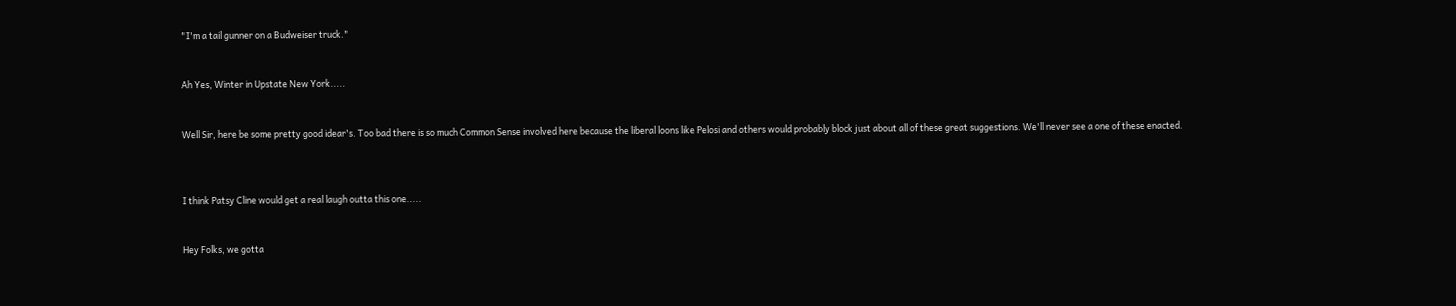"I'm a tail gunner on a Budweiser truck."


Ah Yes, Winter in Upstate New York.....


Well Sir, here be some pretty good idear's. Too bad there is so much Common Sense involved here because the liberal loons like Pelosi and others would probably block just about all of these great suggestions. We'll never see a one of these enacted.



I think Patsy Cline would get a real laugh outta this one.....


Hey Folks, we gotta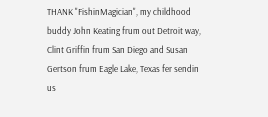THANK "FishinMagician", my childhood buddy John Keating frum out Detroit way, Clint Griffin frum San Diego and Susan Gertson frum Eagle Lake, Texas fer sendin us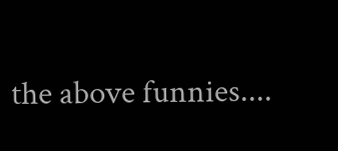the above funnies....